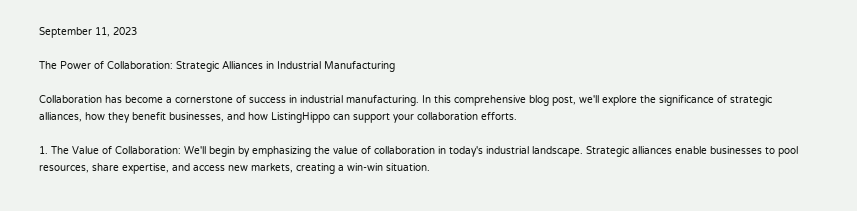September 11, 2023

The Power of Collaboration: Strategic Alliances in Industrial Manufacturing

Collaboration has become a cornerstone of success in industrial manufacturing. In this comprehensive blog post, we'll explore the significance of strategic alliances, how they benefit businesses, and how ListingHippo can support your collaboration efforts.

1. The Value of Collaboration: We'll begin by emphasizing the value of collaboration in today's industrial landscape. Strategic alliances enable businesses to pool resources, share expertise, and access new markets, creating a win-win situation.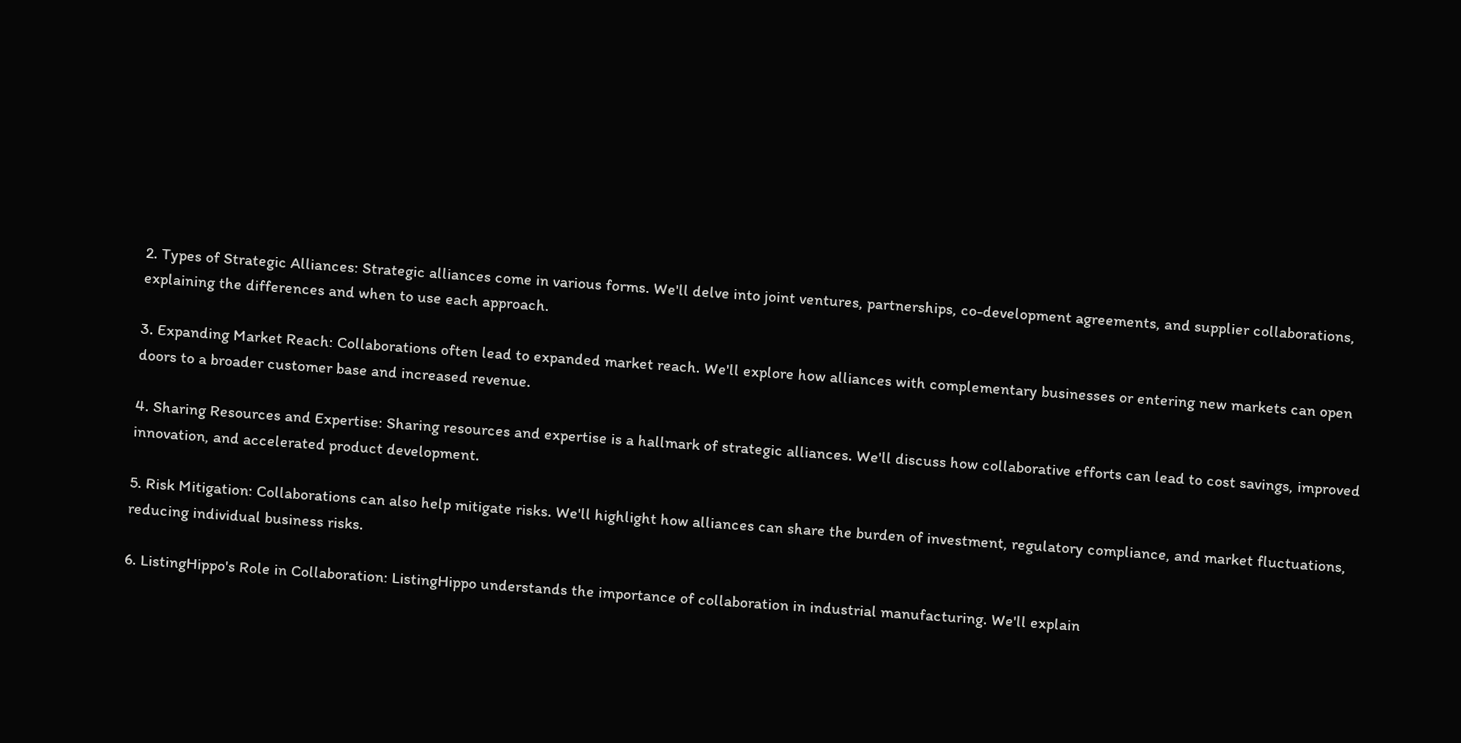2. Types of Strategic Alliances: Strategic alliances come in various forms. We'll delve into joint ventures, partnerships, co-development agreements, and supplier collaborations, explaining the differences and when to use each approach.

3. Expanding Market Reach: Collaborations often lead to expanded market reach. We'll explore how alliances with complementary businesses or entering new markets can open doors to a broader customer base and increased revenue.

4. Sharing Resources and Expertise: Sharing resources and expertise is a hallmark of strategic alliances. We'll discuss how collaborative efforts can lead to cost savings, improved innovation, and accelerated product development.

5. Risk Mitigation: Collaborations can also help mitigate risks. We'll highlight how alliances can share the burden of investment, regulatory compliance, and market fluctuations, reducing individual business risks.

6. ListingHippo's Role in Collaboration: ListingHippo understands the importance of collaboration in industrial manufacturing. We'll explain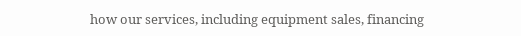how our services, including equipment sales, financing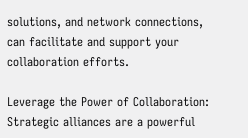solutions, and network connections, can facilitate and support your collaboration efforts.

Leverage the Power of Collaboration: Strategic alliances are a powerful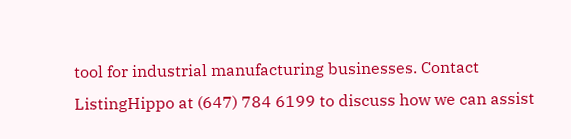tool for industrial manufacturing businesses. Contact ListingHippo at (647) 784 6199 to discuss how we can assist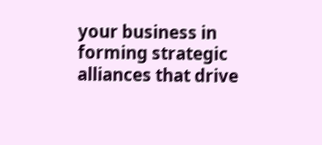your business in forming strategic alliances that drive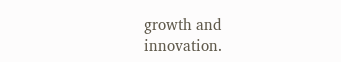growth and innovation.